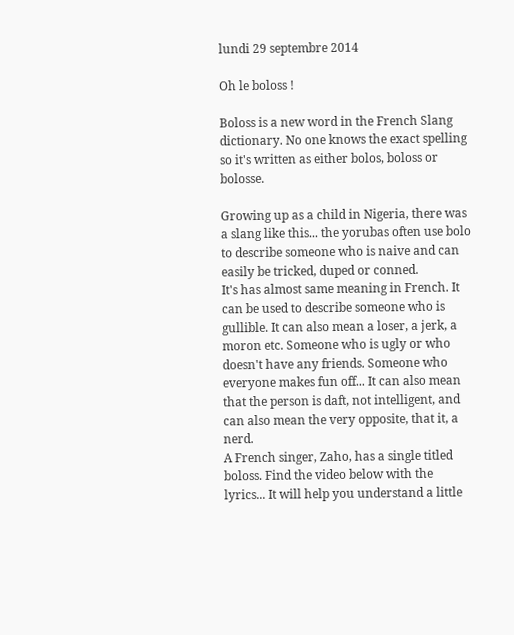lundi 29 septembre 2014

Oh le boloss !

Boloss is a new word in the French Slang dictionary. No one knows the exact spelling so it's written as either bolos, boloss or bolosse.

Growing up as a child in Nigeria, there was a slang like this... the yorubas often use bolo to describe someone who is naive and can easily be tricked, duped or conned.
It's has almost same meaning in French. It can be used to describe someone who is gullible. It can also mean a loser, a jerk, a moron etc. Someone who is ugly or who doesn't have any friends. Someone who everyone makes fun off... It can also mean that the person is daft, not intelligent, and can also mean the very opposite, that it, a nerd.
A French singer, Zaho, has a single titled boloss. Find the video below with the lyrics... It will help you understand a little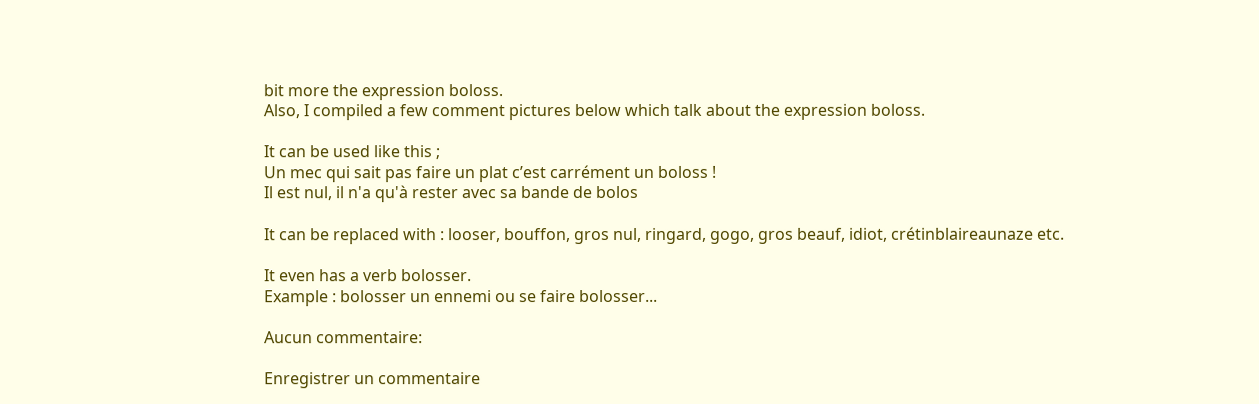bit more the expression boloss.
Also, I compiled a few comment pictures below which talk about the expression boloss.

It can be used like this ;
Un mec qui sait pas faire un plat c’est carrément un boloss !
Il est nul, il n'a qu'à rester avec sa bande de bolos

It can be replaced with : looser, bouffon, gros nul, ringard, gogo, gros beauf, idiot, crétinblaireaunaze etc.

It even has a verb bolosser.
Example : bolosser un ennemi ou se faire bolosser...

Aucun commentaire:

Enregistrer un commentaire